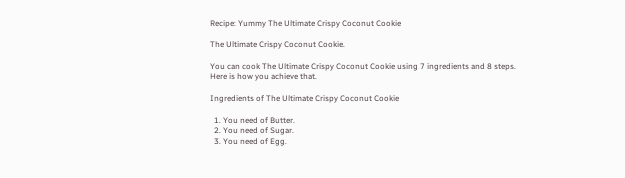Recipe: Yummy The Ultimate Crispy Coconut Cookie

The Ultimate Crispy Coconut Cookie.

You can cook The Ultimate Crispy Coconut Cookie using 7 ingredients and 8 steps. Here is how you achieve that.

Ingredients of The Ultimate Crispy Coconut Cookie

  1. You need of Butter.
  2. You need of Sugar.
  3. You need of Egg.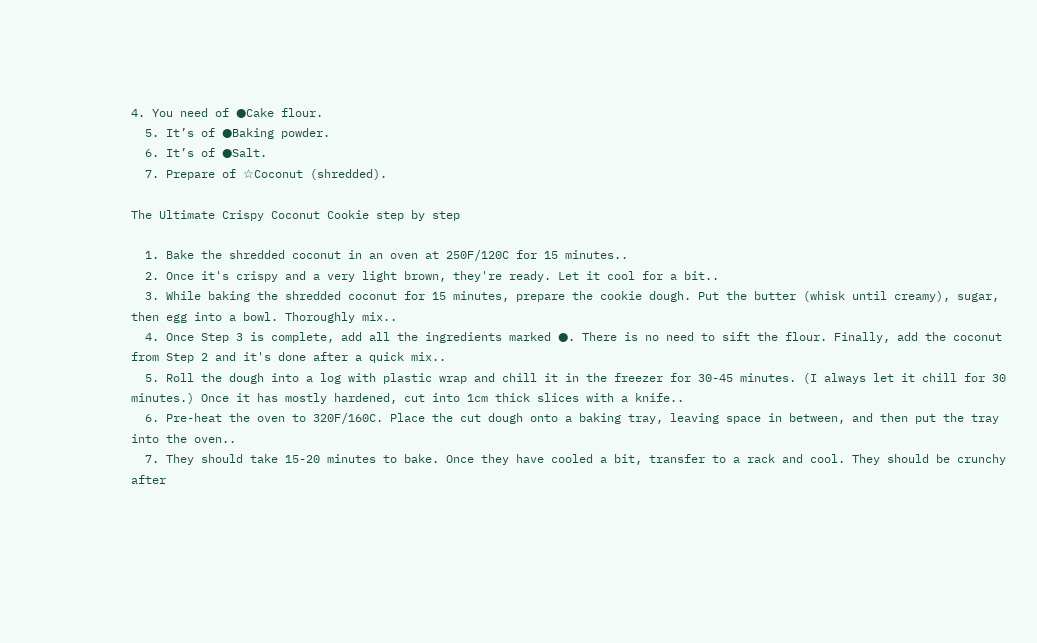4. You need of ●Cake flour.
  5. It’s of ●Baking powder.
  6. It’s of ●Salt.
  7. Prepare of ☆Coconut (shredded).

The Ultimate Crispy Coconut Cookie step by step

  1. Bake the shredded coconut in an oven at 250F/120C for 15 minutes..
  2. Once it's crispy and a very light brown, they're ready. Let it cool for a bit..
  3. While baking the shredded coconut for 15 minutes, prepare the cookie dough. Put the butter (whisk until creamy), sugar, then egg into a bowl. Thoroughly mix..
  4. Once Step 3 is complete, add all the ingredients marked ●. There is no need to sift the flour. Finally, add the coconut from Step 2 and it's done after a quick mix..
  5. Roll the dough into a log with plastic wrap and chill it in the freezer for 30-45 minutes. (I always let it chill for 30 minutes.) Once it has mostly hardened, cut into 1cm thick slices with a knife..
  6. Pre-heat the oven to 320F/160C. Place the cut dough onto a baking tray, leaving space in between, and then put the tray into the oven..
  7. They should take 15-20 minutes to bake. Once they have cooled a bit, transfer to a rack and cool. They should be crunchy after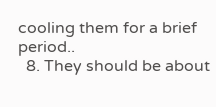cooling them for a brief period..
  8. They should be about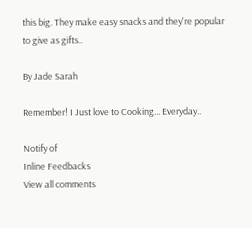this big. They make easy snacks and they're popular to give as gifts..

By Jade Sarah

Remember! I Just love to Cooking... Everyday..

Notify of
Inline Feedbacks
View all comments